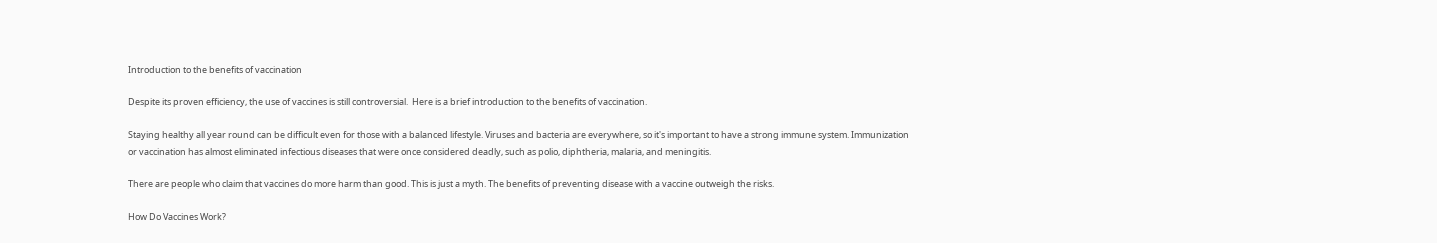Introduction to the benefits of vaccination

Despite its proven efficiency, the use of vaccines is still controversial.  Here is a brief introduction to the benefits of vaccination.

Staying healthy all year round can be difficult even for those with a balanced lifestyle. Viruses and bacteria are everywhere, so it's important to have a strong immune system. Immunization or vaccination has almost eliminated infectious diseases that were once considered deadly, such as polio, diphtheria, malaria, and meningitis.

There are people who claim that vaccines do more harm than good. This is just a myth. The benefits of preventing disease with a vaccine outweigh the risks.

How Do Vaccines Work?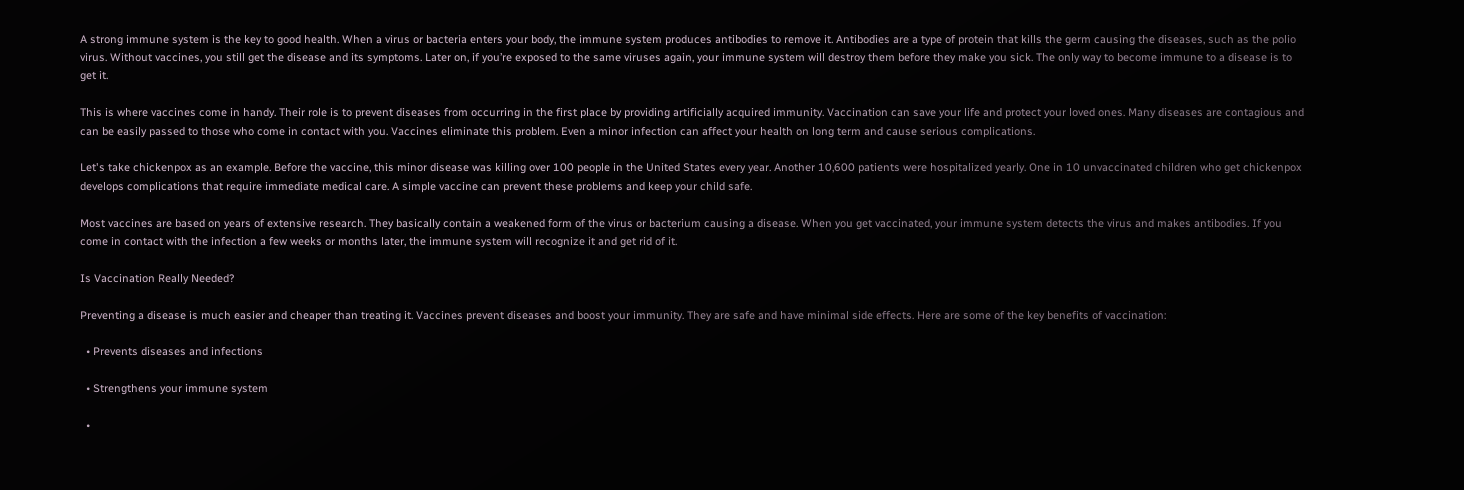A strong immune system is the key to good health. When a virus or bacteria enters your body, the immune system produces antibodies to remove it. Antibodies are a type of protein that kills the germ causing the diseases, such as the polio virus. Without vaccines, you still get the disease and its symptoms. Later on, if you’re exposed to the same viruses again, your immune system will destroy them before they make you sick. The only way to become immune to a disease is to get it.

This is where vaccines come in handy. Their role is to prevent diseases from occurring in the first place by providing artificially acquired immunity. Vaccination can save your life and protect your loved ones. Many diseases are contagious and can be easily passed to those who come in contact with you. Vaccines eliminate this problem. Even a minor infection can affect your health on long term and cause serious complications.

Let's take chickenpox as an example. Before the vaccine, this minor disease was killing over 100 people in the United States every year. Another 10,600 patients were hospitalized yearly. One in 10 unvaccinated children who get chickenpox develops complications that require immediate medical care. A simple vaccine can prevent these problems and keep your child safe.

Most vaccines are based on years of extensive research. They basically contain a weakened form of the virus or bacterium causing a disease. When you get vaccinated, your immune system detects the virus and makes antibodies. If you come in contact with the infection a few weeks or months later, the immune system will recognize it and get rid of it.

Is Vaccination Really Needed?

Preventing a disease is much easier and cheaper than treating it. Vaccines prevent diseases and boost your immunity. They are safe and have minimal side effects. Here are some of the key benefits of vaccination:

  • Prevents diseases and infections

  • Strengthens your immune system

  •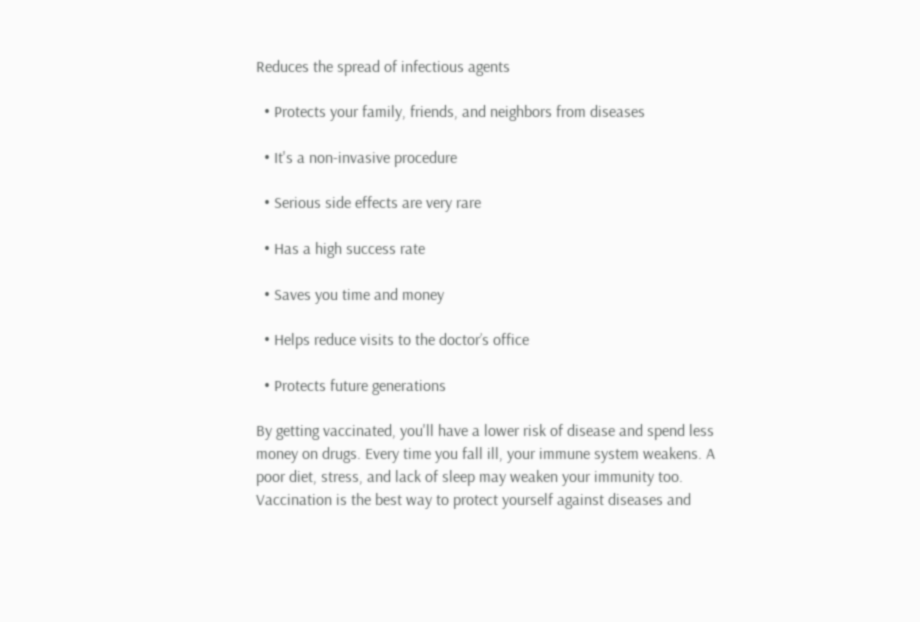Reduces the spread of infectious agents

  • Protects your family, friends, and neighbors from diseases

  • It's a non-invasive procedure

  • Serious side effects are very rare

  • Has a high success rate

  • Saves you time and money

  • Helps reduce visits to the doctor’s office

  • Protects future generations

By getting vaccinated, you'll have a lower risk of disease and spend less money on drugs. Every time you fall ill, your immune system weakens. A poor diet, stress, and lack of sleep may weaken your immunity too. Vaccination is the best way to protect yourself against diseases and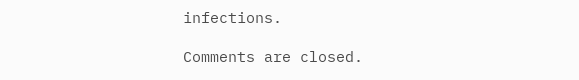infections.

Comments are closed.